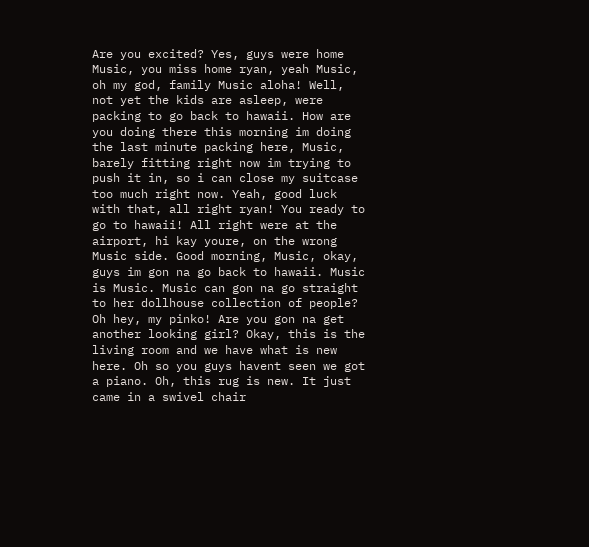Are you excited? Yes, guys were home Music, you miss home ryan, yeah Music, oh my god, family Music aloha! Well, not yet the kids are asleep, were packing to go back to hawaii. How are you doing there this morning im doing the last minute packing here, Music, barely fitting right now im trying to push it in, so i can close my suitcase too much right now. Yeah, good luck with that, all right ryan! You ready to go to hawaii! All right were at the airport, hi kay youre, on the wrong Music side. Good morning, Music, okay, guys im gon na go back to hawaii. Music is Music. Music can gon na go straight to her dollhouse collection of people? Oh hey, my pinko! Are you gon na get another looking girl? Okay, this is the living room and we have what is new here. Oh so you guys havent seen we got a piano. Oh, this rug is new. It just came in a swivel chair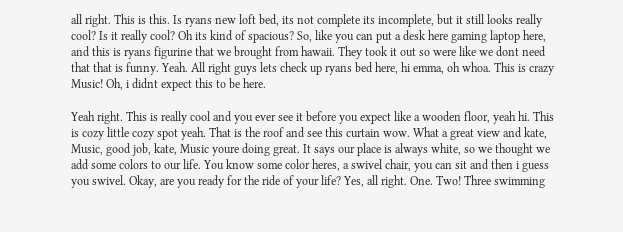all right. This is this. Is ryans new loft bed, its not complete its incomplete, but it still looks really cool? Is it really cool? Oh its kind of spacious? So, like you can put a desk here gaming laptop here, and this is ryans figurine that we brought from hawaii. They took it out so were like we dont need that that is funny. Yeah. All right guys lets check up ryans bed here, hi emma, oh whoa. This is crazy Music! Oh, i didnt expect this to be here.

Yeah right. This is really cool and you ever see it before you expect like a wooden floor, yeah hi. This is cozy little cozy spot yeah. That is the roof and see this curtain wow. What a great view and kate, Music, good job, kate, Music youre doing great. It says our place is always white, so we thought we add some colors to our life. You know some color heres, a swivel chair, you can sit and then i guess you swivel. Okay, are you ready for the ride of your life? Yes, all right. One. Two! Three swimming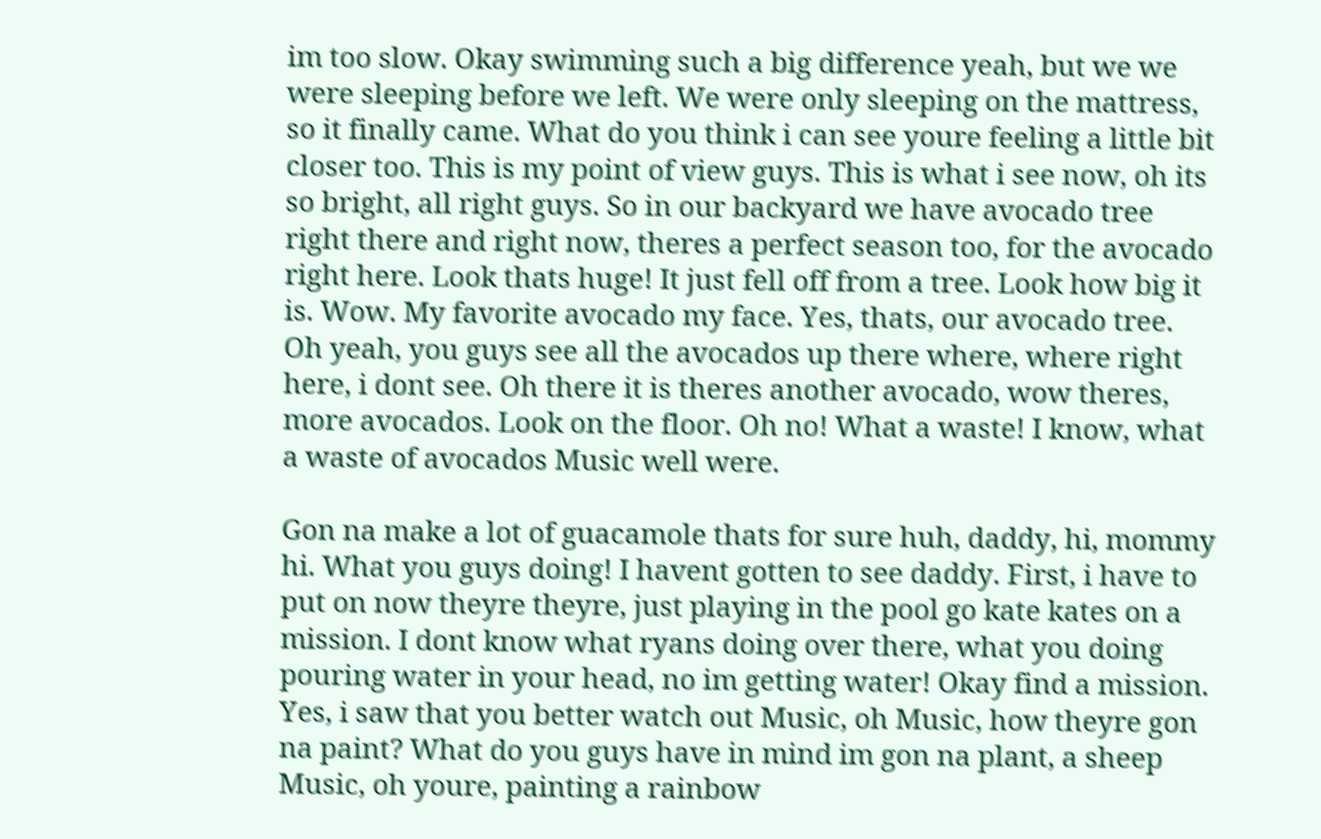im too slow. Okay swimming such a big difference yeah, but we we were sleeping before we left. We were only sleeping on the mattress, so it finally came. What do you think i can see youre feeling a little bit closer too. This is my point of view guys. This is what i see now, oh its so bright, all right guys. So in our backyard we have avocado tree right there and right now, theres a perfect season too, for the avocado right here. Look thats huge! It just fell off from a tree. Look how big it is. Wow. My favorite avocado my face. Yes, thats, our avocado tree. Oh yeah, you guys see all the avocados up there where, where right here, i dont see. Oh there it is theres another avocado, wow theres, more avocados. Look on the floor. Oh no! What a waste! I know, what a waste of avocados Music well were.

Gon na make a lot of guacamole thats for sure huh, daddy, hi, mommy hi. What you guys doing! I havent gotten to see daddy. First, i have to put on now theyre theyre, just playing in the pool go kate kates on a mission. I dont know what ryans doing over there, what you doing pouring water in your head, no im getting water! Okay find a mission. Yes, i saw that you better watch out Music, oh Music, how theyre gon na paint? What do you guys have in mind im gon na plant, a sheep Music, oh youre, painting a rainbow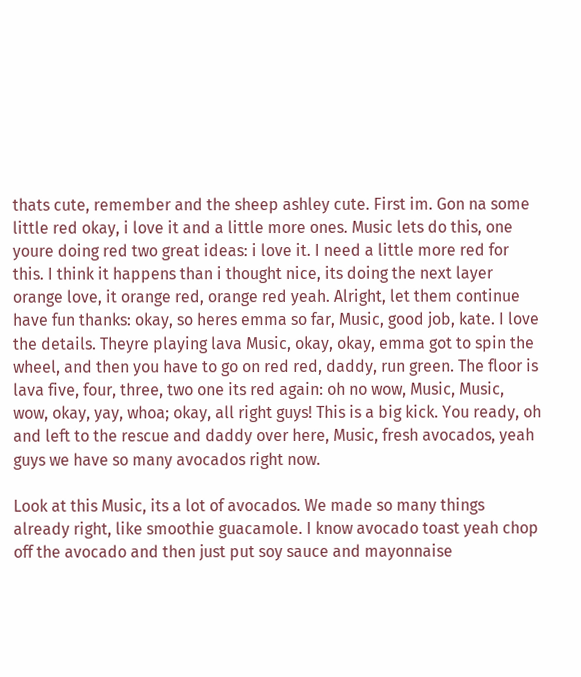thats cute, remember and the sheep ashley cute. First im. Gon na some little red okay, i love it and a little more ones. Music lets do this, one youre doing red two great ideas: i love it. I need a little more red for this. I think it happens than i thought nice, its doing the next layer orange love, it orange red, orange red yeah. Alright, let them continue have fun thanks: okay, so heres emma so far, Music, good job, kate. I love the details. Theyre playing lava Music, okay, okay, emma got to spin the wheel, and then you have to go on red red, daddy, run green. The floor is lava five, four, three, two one its red again: oh no wow, Music, Music, wow, okay, yay, whoa; okay, all right guys! This is a big kick. You ready, oh and left to the rescue and daddy over here, Music, fresh avocados, yeah guys we have so many avocados right now.

Look at this Music, its a lot of avocados. We made so many things already right, like smoothie guacamole. I know avocado toast yeah chop off the avocado and then just put soy sauce and mayonnaise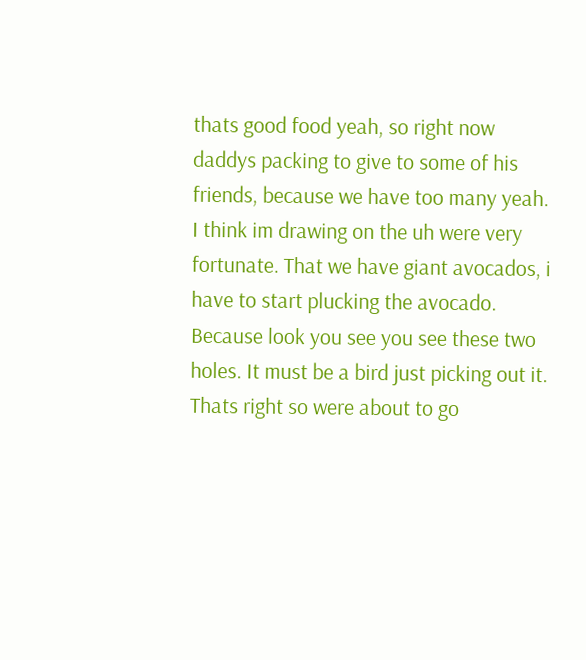thats good food yeah, so right now daddys packing to give to some of his friends, because we have too many yeah. I think im drawing on the uh were very fortunate. That we have giant avocados, i have to start plucking the avocado. Because look you see you see these two holes. It must be a bird just picking out it. Thats right so were about to go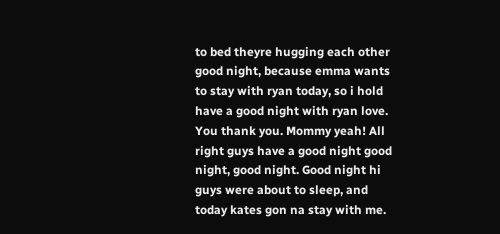to bed theyre hugging each other good night, because emma wants to stay with ryan today, so i hold have a good night with ryan love. You thank you. Mommy yeah! All right guys have a good night good night, good night. Good night hi guys were about to sleep, and today kates gon na stay with me.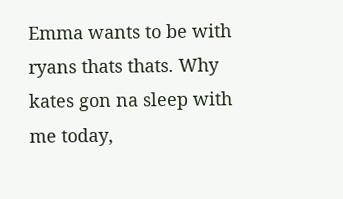Emma wants to be with ryans thats thats. Why kates gon na sleep with me today,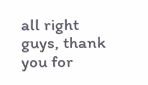all right guys, thank you for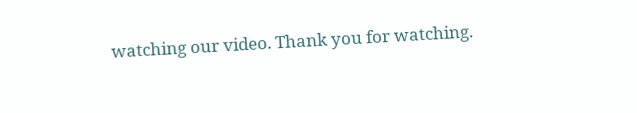watching our video. Thank you for watching.